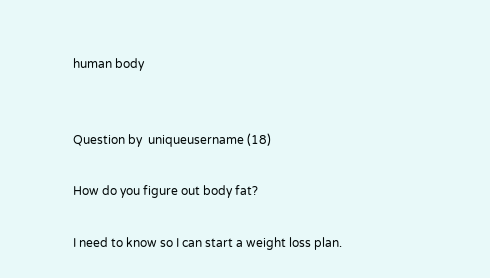human body


Question by  uniqueusername (18)

How do you figure out body fat?

I need to know so I can start a weight loss plan.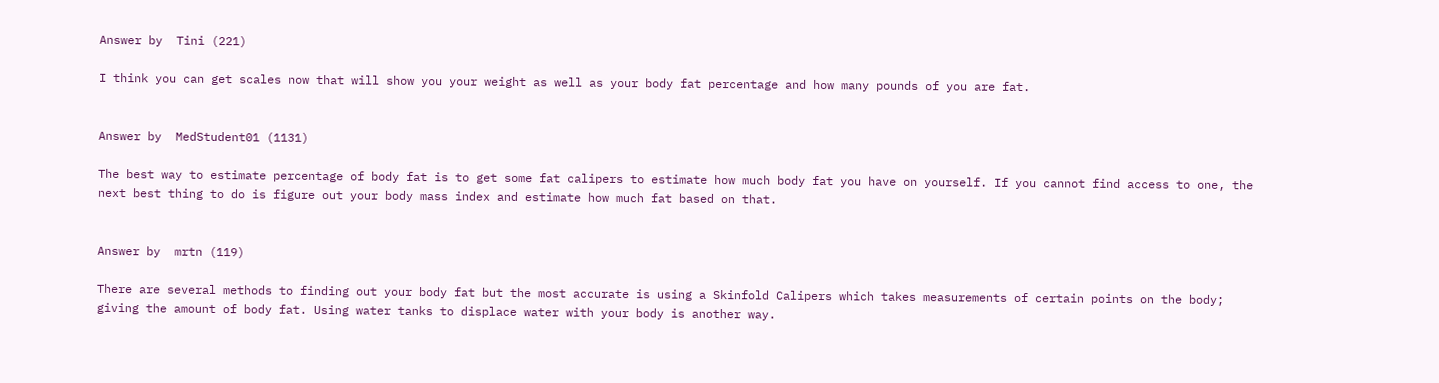Answer by  Tini (221)

I think you can get scales now that will show you your weight as well as your body fat percentage and how many pounds of you are fat.


Answer by  MedStudent01 (1131)

The best way to estimate percentage of body fat is to get some fat calipers to estimate how much body fat you have on yourself. If you cannot find access to one, the next best thing to do is figure out your body mass index and estimate how much fat based on that.


Answer by  mrtn (119)

There are several methods to finding out your body fat but the most accurate is using a Skinfold Calipers which takes measurements of certain points on the body; giving the amount of body fat. Using water tanks to displace water with your body is another way.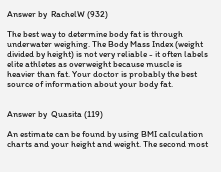Answer by  RachelW (932)

The best way to determine body fat is through underwater weighing. The Body Mass Index (weight divided by height) is not very reliable - it often labels elite athletes as overweight because muscle is heavier than fat. Your doctor is probably the best source of information about your body fat.


Answer by  Quasita (119)

An estimate can be found by using BMI calculation charts and your height and weight. The second most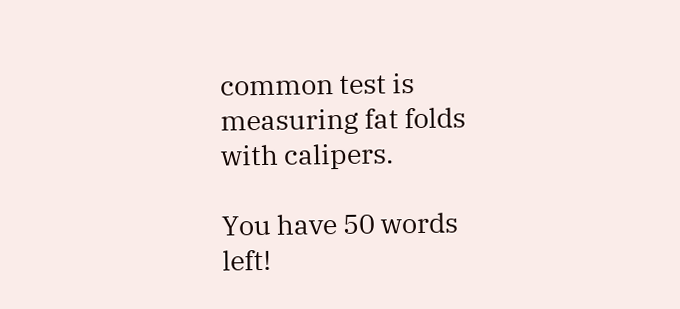common test is measuring fat folds with calipers.

You have 50 words left!